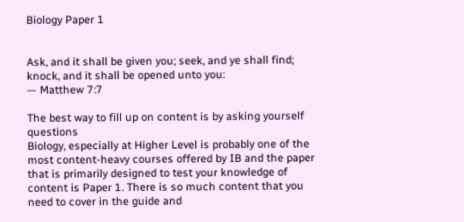Biology Paper 1


Ask, and it shall be given you; seek, and ye shall find; knock, and it shall be opened unto you:
— Matthew 7:7

The best way to fill up on content is by asking yourself questions
Biology, especially at Higher Level is probably one of the most content-heavy courses offered by IB and the paper that is primarily designed to test your knowledge of content is Paper 1. There is so much content that you need to cover in the guide and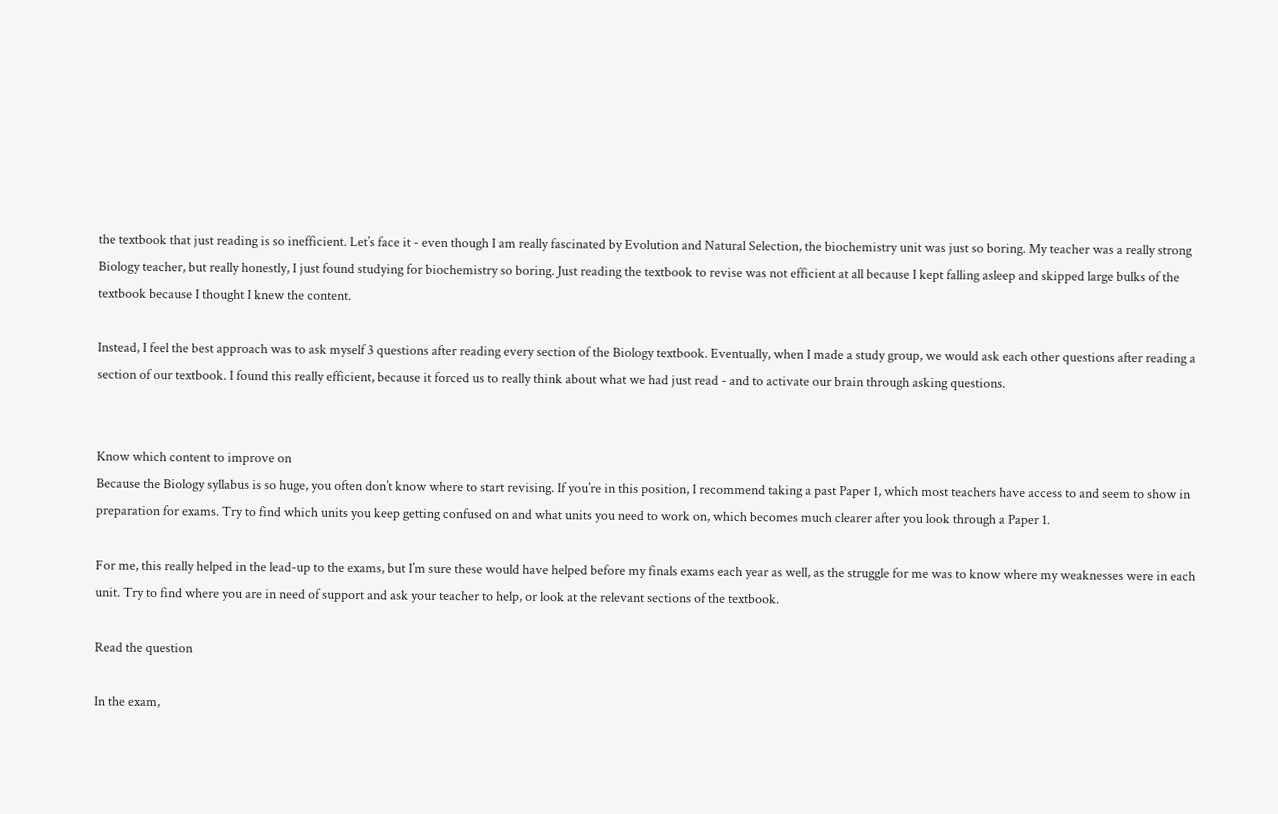the textbook that just reading is so inefficient. Let’s face it - even though I am really fascinated by Evolution and Natural Selection, the biochemistry unit was just so boring. My teacher was a really strong Biology teacher, but really honestly, I just found studying for biochemistry so boring. Just reading the textbook to revise was not efficient at all because I kept falling asleep and skipped large bulks of the textbook because I thought I knew the content.

Instead, I feel the best approach was to ask myself 3 questions after reading every section of the Biology textbook. Eventually, when I made a study group, we would ask each other questions after reading a section of our textbook. I found this really efficient, because it forced us to really think about what we had just read - and to activate our brain through asking questions.


Know which content to improve on
Because the Biology syllabus is so huge, you often don’t know where to start revising. If you’re in this position, I recommend taking a past Paper 1, which most teachers have access to and seem to show in preparation for exams. Try to find which units you keep getting confused on and what units you need to work on, which becomes much clearer after you look through a Paper 1.

For me, this really helped in the lead-up to the exams, but I’m sure these would have helped before my finals exams each year as well, as the struggle for me was to know where my weaknesses were in each unit. Try to find where you are in need of support and ask your teacher to help, or look at the relevant sections of the textbook.

Read the question

In the exam,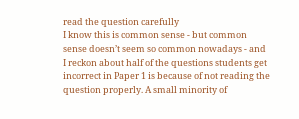read the question carefully
I know this is common sense - but common sense doesn’t seem so common nowadays - and I reckon about half of the questions students get incorrect in Paper 1 is because of not reading the question properly. A small minority of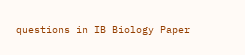questions in IB Biology Paper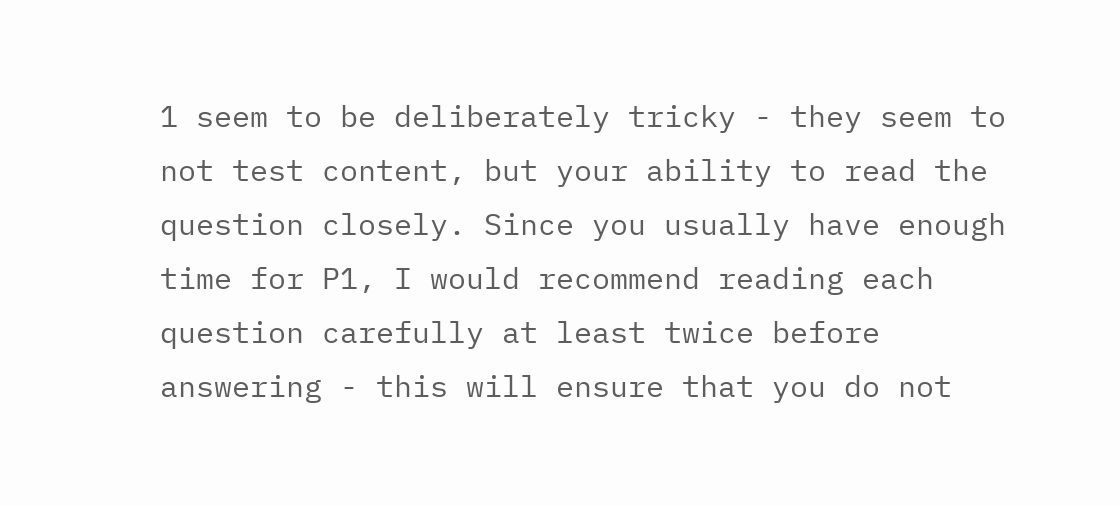1 seem to be deliberately tricky - they seem to not test content, but your ability to read the question closely. Since you usually have enough time for P1, I would recommend reading each question carefully at least twice before answering - this will ensure that you do not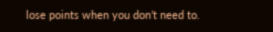lose points when you don’t need to.